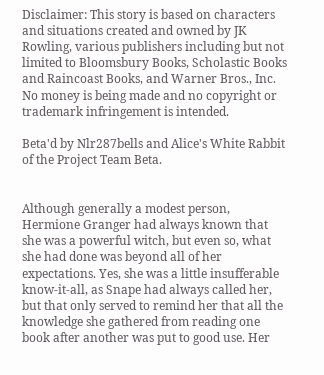Disclaimer: This story is based on characters and situations created and owned by JK Rowling, various publishers including but not limited to Bloomsbury Books, Scholastic Books and Raincoast Books, and Warner Bros., Inc. No money is being made and no copyright or trademark infringement is intended.

Beta'd by Nlr287bells and Alice's White Rabbit of the Project Team Beta.


Although generally a modest person, Hermione Granger had always known that she was a powerful witch, but even so, what she had done was beyond all of her expectations. Yes, she was a little insufferable know-it-all, as Snape had always called her, but that only served to remind her that all the knowledge she gathered from reading one book after another was put to good use. Her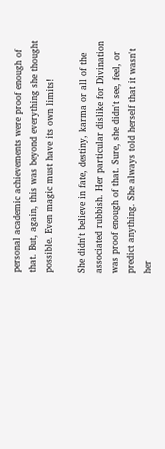personal academic achievements were proof enough of that. But, again, this was beyond everything she thought possible. Even magic must have its own limits!

She didn't believe in fate, destiny, karma or all of the associated rubbish. Her particular dislike for Divination was proof enough of that. Sure, she didn't see, feel, or predict anything. She always told herself that it wasn't her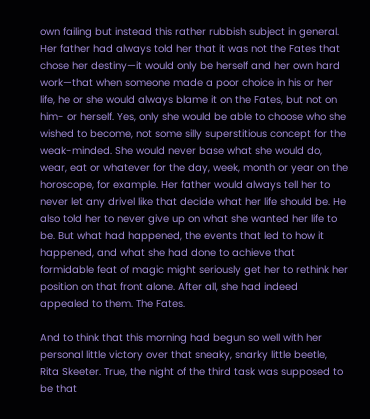own failing but instead this rather rubbish subject in general. Her father had always told her that it was not the Fates that chose her destiny—it would only be herself and her own hard work—that when someone made a poor choice in his or her life, he or she would always blame it on the Fates, but not on him- or herself. Yes, only she would be able to choose who she wished to become, not some silly superstitious concept for the weak-minded. She would never base what she would do, wear, eat or whatever for the day, week, month or year on the horoscope, for example. Her father would always tell her to never let any drivel like that decide what her life should be. He also told her to never give up on what she wanted her life to be. But what had happened, the events that led to how it happened, and what she had done to achieve that formidable feat of magic might seriously get her to rethink her position on that front alone. After all, she had indeed appealed to them. The Fates.

And to think that this morning had begun so well with her personal little victory over that sneaky, snarky little beetle, Rita Skeeter. True, the night of the third task was supposed to be that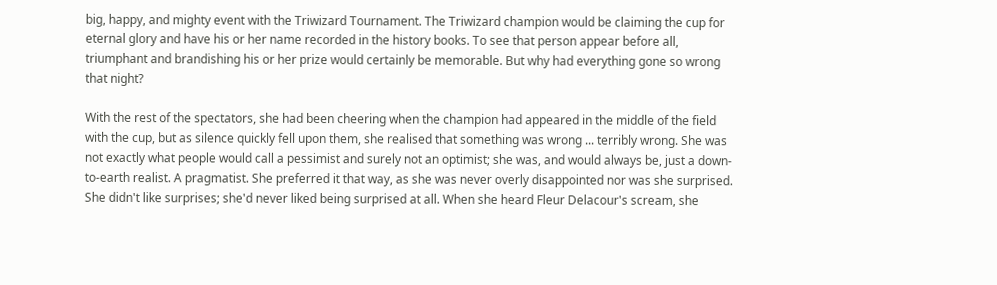big, happy, and mighty event with the Triwizard Tournament. The Triwizard champion would be claiming the cup for eternal glory and have his or her name recorded in the history books. To see that person appear before all, triumphant and brandishing his or her prize would certainly be memorable. But why had everything gone so wrong that night?

With the rest of the spectators, she had been cheering when the champion had appeared in the middle of the field with the cup, but as silence quickly fell upon them, she realised that something was wrong ... terribly wrong. She was not exactly what people would call a pessimist and surely not an optimist; she was, and would always be, just a down-to-earth realist. A pragmatist. She preferred it that way, as she was never overly disappointed nor was she surprised. She didn't like surprises; she'd never liked being surprised at all. When she heard Fleur Delacour's scream, she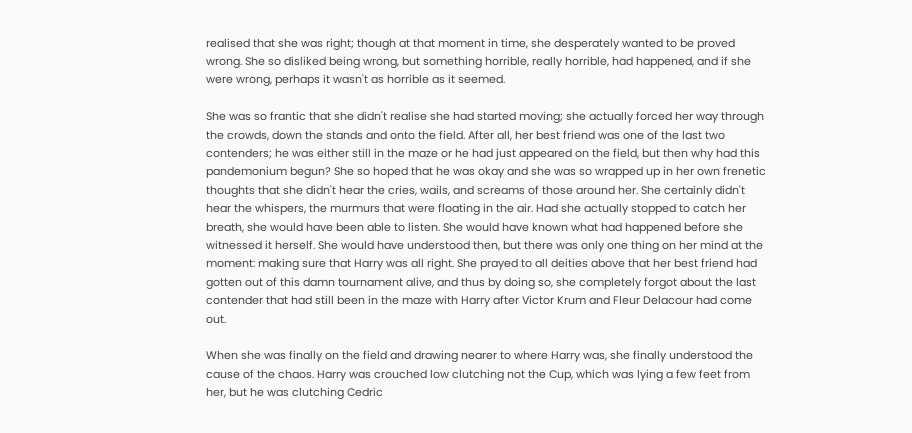realised that she was right; though at that moment in time, she desperately wanted to be proved wrong. She so disliked being wrong, but something horrible, really horrible, had happened, and if she were wrong, perhaps it wasn't as horrible as it seemed.

She was so frantic that she didn't realise she had started moving; she actually forced her way through the crowds, down the stands and onto the field. After all, her best friend was one of the last two contenders; he was either still in the maze or he had just appeared on the field, but then why had this pandemonium begun? She so hoped that he was okay and she was so wrapped up in her own frenetic thoughts that she didn't hear the cries, wails, and screams of those around her. She certainly didn't hear the whispers, the murmurs that were floating in the air. Had she actually stopped to catch her breath, she would have been able to listen. She would have known what had happened before she witnessed it herself. She would have understood then, but there was only one thing on her mind at the moment: making sure that Harry was all right. She prayed to all deities above that her best friend had gotten out of this damn tournament alive, and thus by doing so, she completely forgot about the last contender that had still been in the maze with Harry after Victor Krum and Fleur Delacour had come out.

When she was finally on the field and drawing nearer to where Harry was, she finally understood the cause of the chaos. Harry was crouched low clutching not the Cup, which was lying a few feet from her, but he was clutching Cedric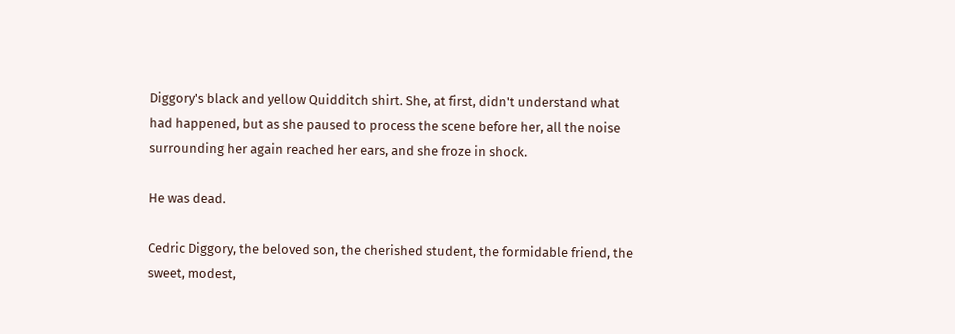Diggory's black and yellow Quidditch shirt. She, at first, didn't understand what had happened, but as she paused to process the scene before her, all the noise surrounding her again reached her ears, and she froze in shock.

He was dead.

Cedric Diggory, the beloved son, the cherished student, the formidable friend, the sweet, modest,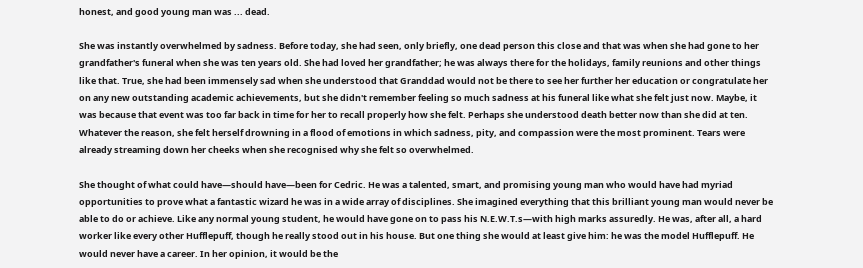honest, and good young man was ... dead.

She was instantly overwhelmed by sadness. Before today, she had seen, only briefly, one dead person this close and that was when she had gone to her grandfather's funeral when she was ten years old. She had loved her grandfather; he was always there for the holidays, family reunions and other things like that. True, she had been immensely sad when she understood that Granddad would not be there to see her further her education or congratulate her on any new outstanding academic achievements, but she didn't remember feeling so much sadness at his funeral like what she felt just now. Maybe, it was because that event was too far back in time for her to recall properly how she felt. Perhaps she understood death better now than she did at ten. Whatever the reason, she felt herself drowning in a flood of emotions in which sadness, pity, and compassion were the most prominent. Tears were already streaming down her cheeks when she recognised why she felt so overwhelmed.

She thought of what could have—should have—been for Cedric. He was a talented, smart, and promising young man who would have had myriad opportunities to prove what a fantastic wizard he was in a wide array of disciplines. She imagined everything that this brilliant young man would never be able to do or achieve. Like any normal young student, he would have gone on to pass his N.E.W.T.s—with high marks assuredly. He was, after all, a hard worker like every other Hufflepuff, though he really stood out in his house. But one thing she would at least give him: he was the model Hufflepuff. He would never have a career. In her opinion, it would be the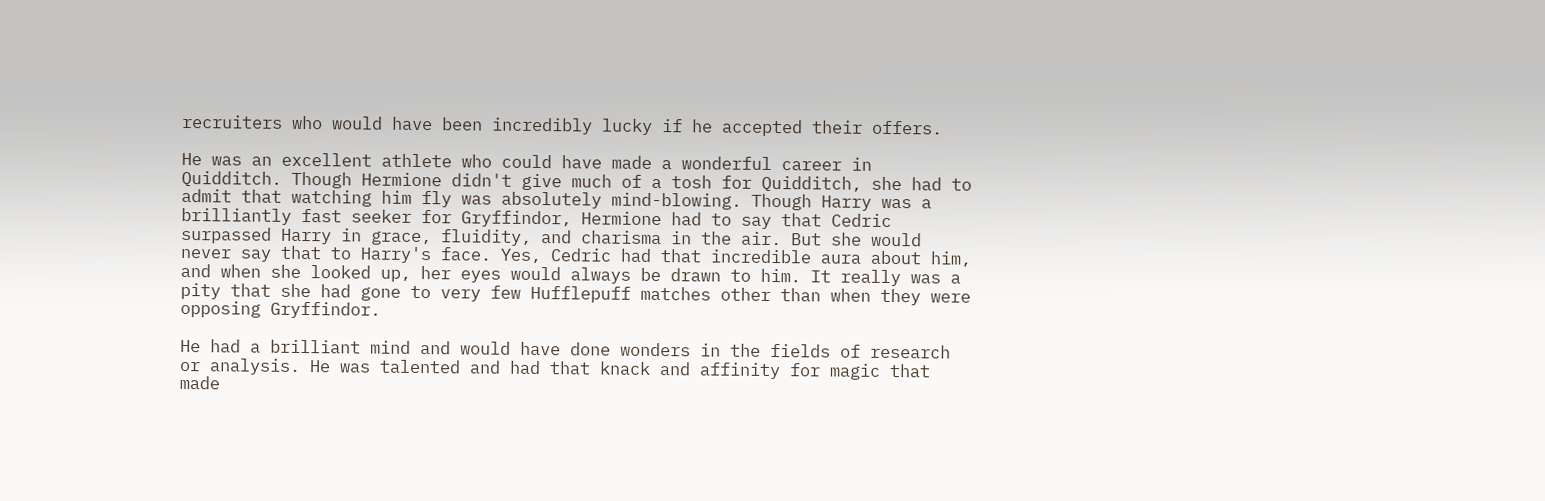recruiters who would have been incredibly lucky if he accepted their offers.

He was an excellent athlete who could have made a wonderful career in Quidditch. Though Hermione didn't give much of a tosh for Quidditch, she had to admit that watching him fly was absolutely mind-blowing. Though Harry was a brilliantly fast seeker for Gryffindor, Hermione had to say that Cedric surpassed Harry in grace, fluidity, and charisma in the air. But she would never say that to Harry's face. Yes, Cedric had that incredible aura about him, and when she looked up, her eyes would always be drawn to him. It really was a pity that she had gone to very few Hufflepuff matches other than when they were opposing Gryffindor.

He had a brilliant mind and would have done wonders in the fields of research or analysis. He was talented and had that knack and affinity for magic that made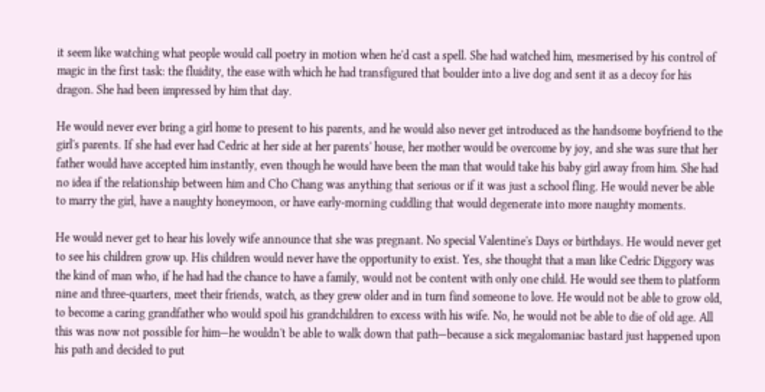it seem like watching what people would call poetry in motion when he'd cast a spell. She had watched him, mesmerised by his control of magic in the first task: the fluidity, the ease with which he had transfigured that boulder into a live dog and sent it as a decoy for his dragon. She had been impressed by him that day.

He would never ever bring a girl home to present to his parents, and he would also never get introduced as the handsome boyfriend to the girl's parents. If she had ever had Cedric at her side at her parents' house, her mother would be overcome by joy, and she was sure that her father would have accepted him instantly, even though he would have been the man that would take his baby girl away from him. She had no idea if the relationship between him and Cho Chang was anything that serious or if it was just a school fling. He would never be able to marry the girl, have a naughty honeymoon, or have early-morning cuddling that would degenerate into more naughty moments.

He would never get to hear his lovely wife announce that she was pregnant. No special Valentine's Days or birthdays. He would never get to see his children grow up. His children would never have the opportunity to exist. Yes, she thought that a man like Cedric Diggory was the kind of man who, if he had had the chance to have a family, would not be content with only one child. He would see them to platform nine and three-quarters, meet their friends, watch, as they grew older and in turn find someone to love. He would not be able to grow old, to become a caring grandfather who would spoil his grandchildren to excess with his wife. No, he would not be able to die of old age. All this was now not possible for him—he wouldn't be able to walk down that path—because a sick megalomaniac bastard just happened upon his path and decided to put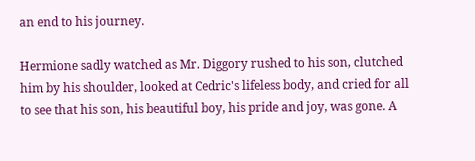an end to his journey.

Hermione sadly watched as Mr. Diggory rushed to his son, clutched him by his shoulder, looked at Cedric's lifeless body, and cried for all to see that his son, his beautiful boy, his pride and joy, was gone. A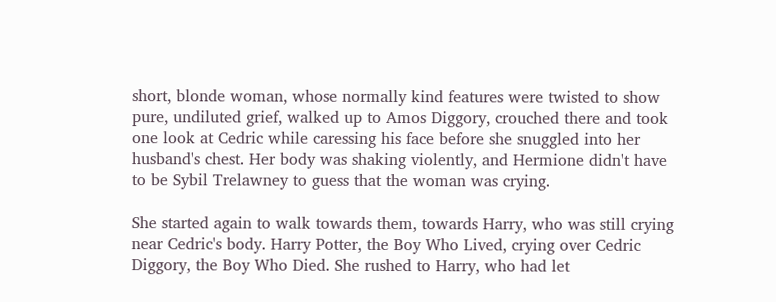short, blonde woman, whose normally kind features were twisted to show pure, undiluted grief, walked up to Amos Diggory, crouched there and took one look at Cedric while caressing his face before she snuggled into her husband's chest. Her body was shaking violently, and Hermione didn't have to be Sybil Trelawney to guess that the woman was crying.

She started again to walk towards them, towards Harry, who was still crying near Cedric's body. Harry Potter, the Boy Who Lived, crying over Cedric Diggory, the Boy Who Died. She rushed to Harry, who had let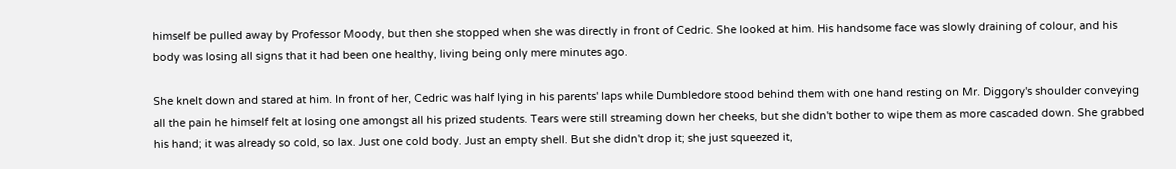himself be pulled away by Professor Moody, but then she stopped when she was directly in front of Cedric. She looked at him. His handsome face was slowly draining of colour, and his body was losing all signs that it had been one healthy, living being only mere minutes ago.

She knelt down and stared at him. In front of her, Cedric was half lying in his parents' laps while Dumbledore stood behind them with one hand resting on Mr. Diggory's shoulder conveying all the pain he himself felt at losing one amongst all his prized students. Tears were still streaming down her cheeks, but she didn't bother to wipe them as more cascaded down. She grabbed his hand; it was already so cold, so lax. Just one cold body. Just an empty shell. But she didn't drop it; she just squeezed it,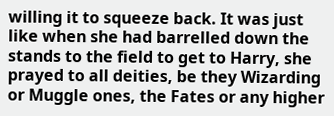willing it to squeeze back. It was just like when she had barrelled down the stands to the field to get to Harry, she prayed to all deities, be they Wizarding or Muggle ones, the Fates or any higher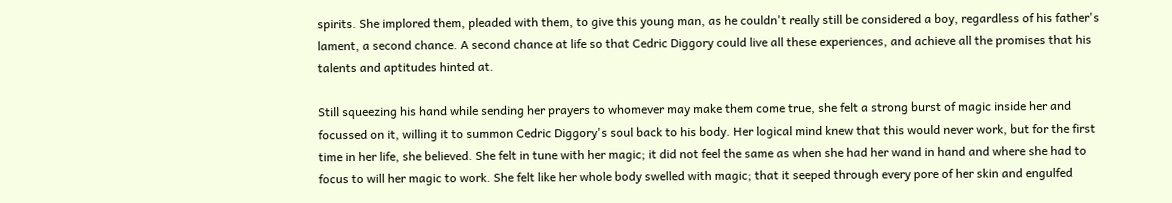spirits. She implored them, pleaded with them, to give this young man, as he couldn't really still be considered a boy, regardless of his father's lament, a second chance. A second chance at life so that Cedric Diggory could live all these experiences, and achieve all the promises that his talents and aptitudes hinted at.

Still squeezing his hand while sending her prayers to whomever may make them come true, she felt a strong burst of magic inside her and focussed on it, willing it to summon Cedric Diggory's soul back to his body. Her logical mind knew that this would never work, but for the first time in her life, she believed. She felt in tune with her magic; it did not feel the same as when she had her wand in hand and where she had to focus to will her magic to work. She felt like her whole body swelled with magic; that it seeped through every pore of her skin and engulfed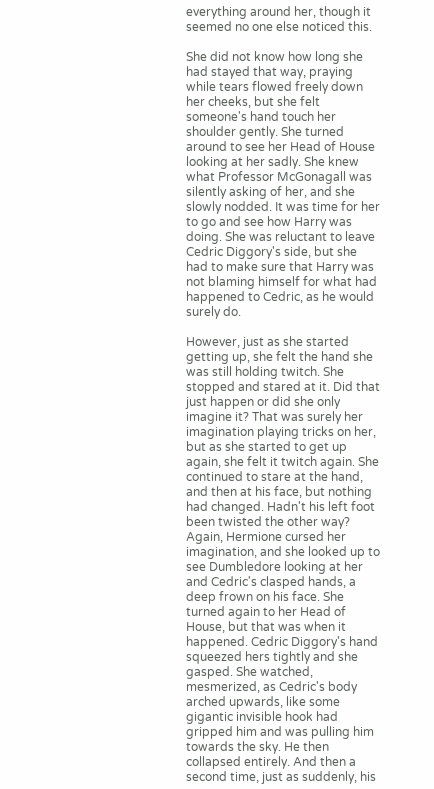everything around her, though it seemed no one else noticed this.

She did not know how long she had stayed that way, praying while tears flowed freely down her cheeks, but she felt someone's hand touch her shoulder gently. She turned around to see her Head of House looking at her sadly. She knew what Professor McGonagall was silently asking of her, and she slowly nodded. It was time for her to go and see how Harry was doing. She was reluctant to leave Cedric Diggory's side, but she had to make sure that Harry was not blaming himself for what had happened to Cedric, as he would surely do.

However, just as she started getting up, she felt the hand she was still holding twitch. She stopped and stared at it. Did that just happen or did she only imagine it? That was surely her imagination playing tricks on her, but as she started to get up again, she felt it twitch again. She continued to stare at the hand, and then at his face, but nothing had changed. Hadn't his left foot been twisted the other way? Again, Hermione cursed her imagination, and she looked up to see Dumbledore looking at her and Cedric's clasped hands, a deep frown on his face. She turned again to her Head of House, but that was when it happened. Cedric Diggory's hand squeezed hers tightly and she gasped. She watched, mesmerized, as Cedric's body arched upwards, like some gigantic invisible hook had gripped him and was pulling him towards the sky. He then collapsed entirely. And then a second time, just as suddenly, his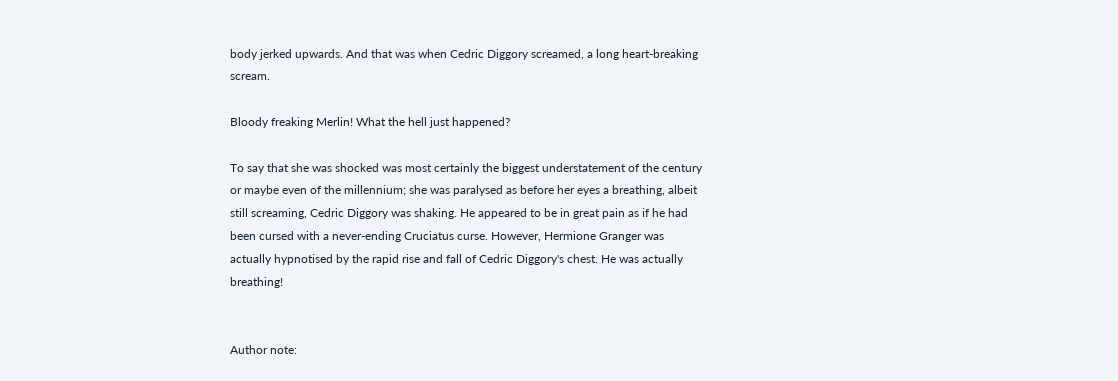body jerked upwards. And that was when Cedric Diggory screamed, a long heart-breaking scream.

Bloody freaking Merlin! What the hell just happened?

To say that she was shocked was most certainly the biggest understatement of the century or maybe even of the millennium; she was paralysed as before her eyes a breathing, albeit still screaming, Cedric Diggory was shaking. He appeared to be in great pain as if he had been cursed with a never-ending Cruciatus curse. However, Hermione Granger was actually hypnotised by the rapid rise and fall of Cedric Diggory's chest. He was actually breathing!


Author note: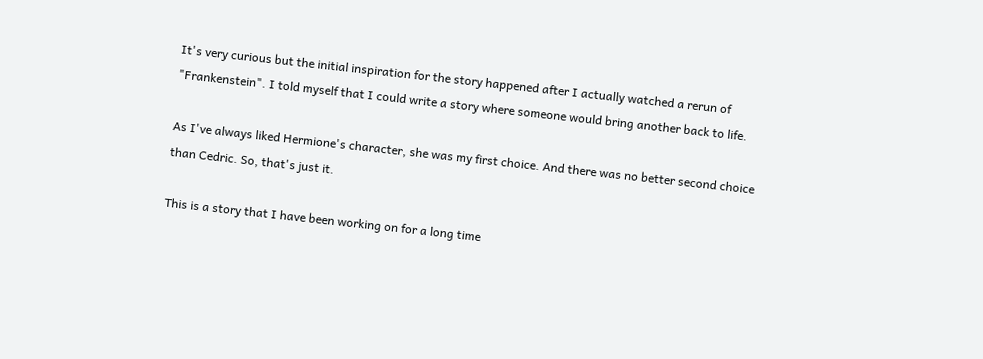It's very curious but the initial inspiration for the story happened after I actually watched a rerun of "Frankenstein". I told myself that I could write a story where someone would bring another back to life.

As I've always liked Hermione's character, she was my first choice. And there was no better second choice than Cedric. So, that's just it.

This is a story that I have been working on for a long time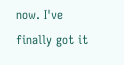now. I've finally got it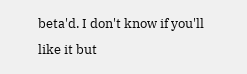beta'd. I don't know if you'll like it but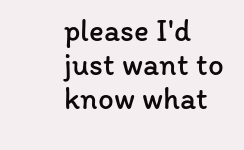please I'd just want to know what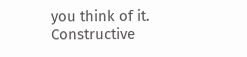you think of it. Constructive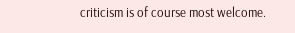criticism is of course most welcome.